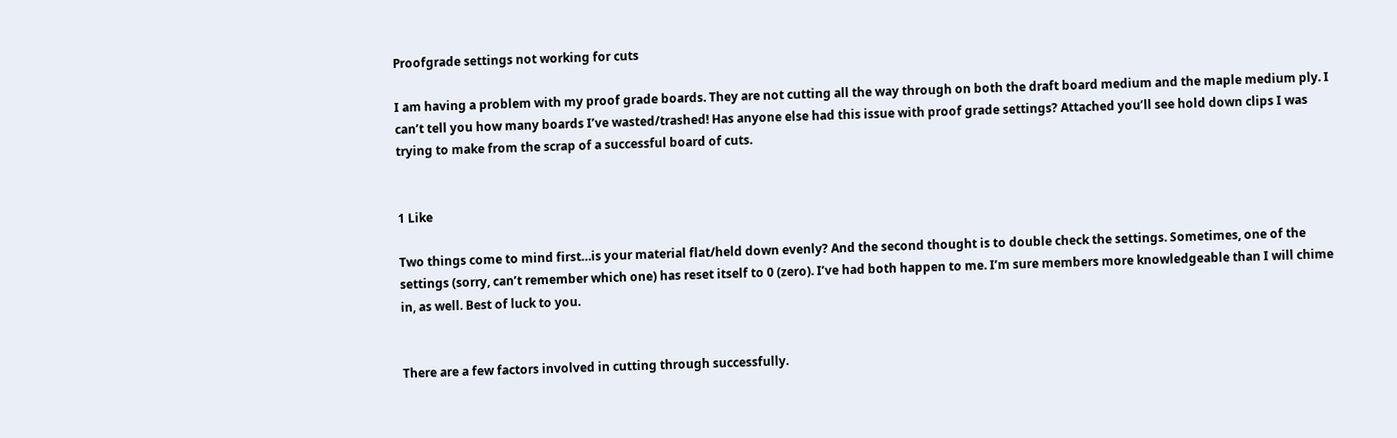Proofgrade settings not working for cuts

I am having a problem with my proof grade boards. They are not cutting all the way through on both the draft board medium and the maple medium ply. I can’t tell you how many boards I’ve wasted/trashed! Has anyone else had this issue with proof grade settings? Attached you’ll see hold down clips I was trying to make from the scrap of a successful board of cuts.


1 Like

Two things come to mind first…is your material flat/held down evenly? And the second thought is to double check the settings. Sometimes, one of the settings (sorry, can’t remember which one) has reset itself to 0 (zero). I’ve had both happen to me. I’m sure members more knowledgeable than I will chime in, as well. Best of luck to you.


There are a few factors involved in cutting through successfully.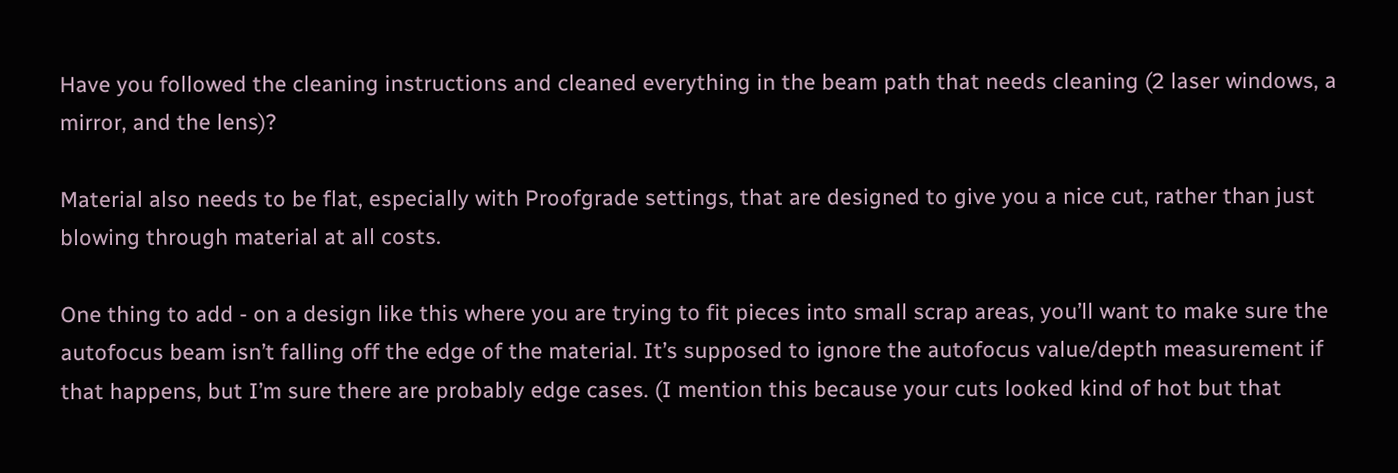Have you followed the cleaning instructions and cleaned everything in the beam path that needs cleaning (2 laser windows, a mirror, and the lens)?

Material also needs to be flat, especially with Proofgrade settings, that are designed to give you a nice cut, rather than just blowing through material at all costs.

One thing to add - on a design like this where you are trying to fit pieces into small scrap areas, you’ll want to make sure the autofocus beam isn’t falling off the edge of the material. It’s supposed to ignore the autofocus value/depth measurement if that happens, but I’m sure there are probably edge cases. (I mention this because your cuts looked kind of hot but that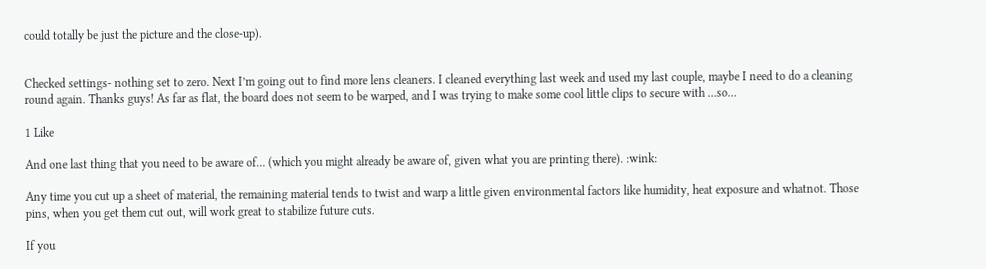could totally be just the picture and the close-up).


Checked settings- nothing set to zero. Next I’m going out to find more lens cleaners. I cleaned everything last week and used my last couple, maybe I need to do a cleaning round again. Thanks guys! As far as flat, the board does not seem to be warped, and I was trying to make some cool little clips to secure with …so…

1 Like

And one last thing that you need to be aware of… (which you might already be aware of, given what you are printing there). :wink:

Any time you cut up a sheet of material, the remaining material tends to twist and warp a little given environmental factors like humidity, heat exposure and whatnot. Those pins, when you get them cut out, will work great to stabilize future cuts.

If you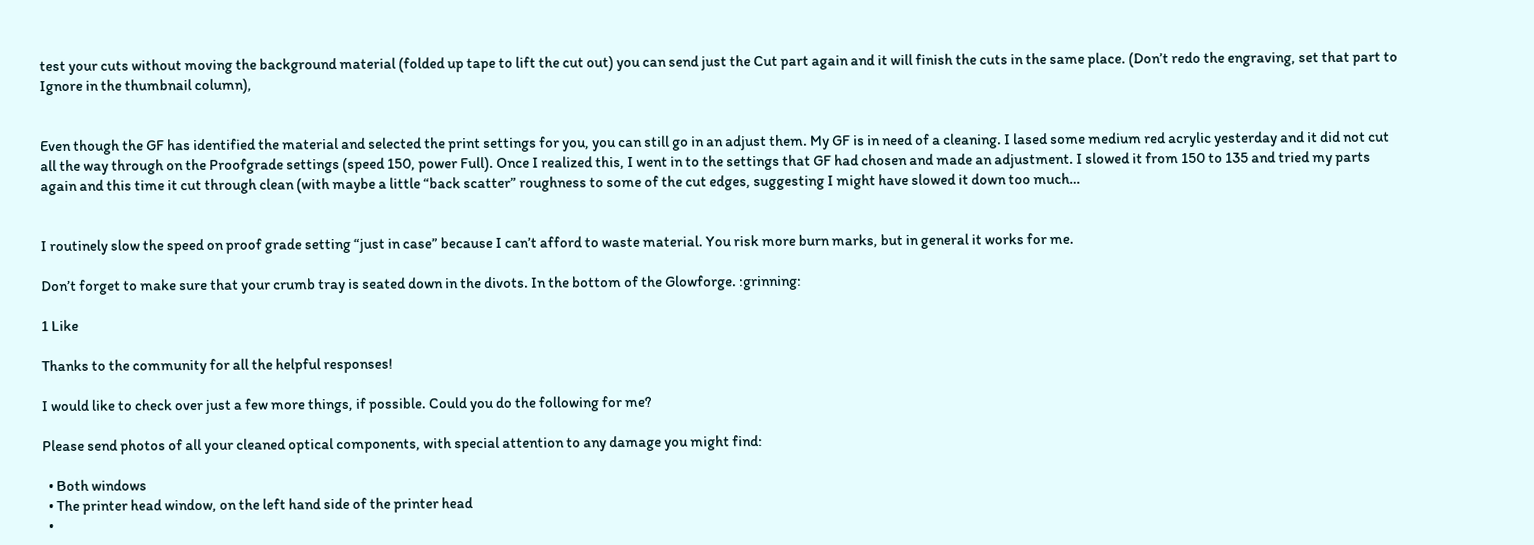test your cuts without moving the background material (folded up tape to lift the cut out) you can send just the Cut part again and it will finish the cuts in the same place. (Don’t redo the engraving, set that part to Ignore in the thumbnail column),


Even though the GF has identified the material and selected the print settings for you, you can still go in an adjust them. My GF is in need of a cleaning. I lased some medium red acrylic yesterday and it did not cut all the way through on the Proofgrade settings (speed 150, power Full). Once I realized this, I went in to the settings that GF had chosen and made an adjustment. I slowed it from 150 to 135 and tried my parts again and this time it cut through clean (with maybe a little “back scatter” roughness to some of the cut edges, suggesting I might have slowed it down too much…


I routinely slow the speed on proof grade setting “just in case” because I can’t afford to waste material. You risk more burn marks, but in general it works for me.

Don’t forget to make sure that your crumb tray is seated down in the divots. In the bottom of the Glowforge. :grinning:

1 Like

Thanks to the community for all the helpful responses!

I would like to check over just a few more things, if possible. Could you do the following for me?

Please send photos of all your cleaned optical components, with special attention to any damage you might find:

  • Both windows
  • The printer head window, on the left hand side of the printer head
  •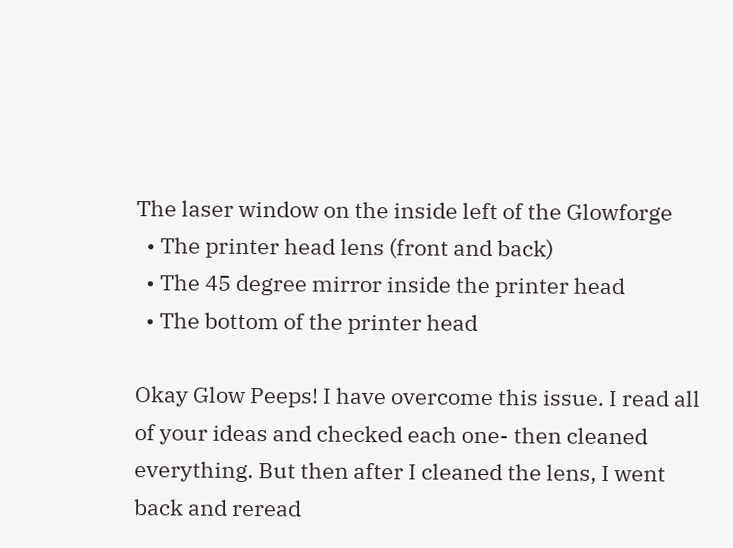The laser window on the inside left of the Glowforge
  • The printer head lens (front and back)
  • The 45 degree mirror inside the printer head
  • The bottom of the printer head

Okay Glow Peeps! I have overcome this issue. I read all of your ideas and checked each one- then cleaned everything. But then after I cleaned the lens, I went back and reread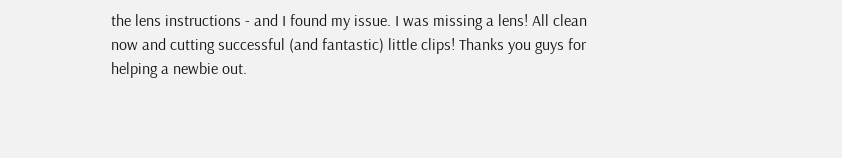the lens instructions - and I found my issue. I was missing a lens! All clean now and cutting successful (and fantastic) little clips! Thanks you guys for helping a newbie out.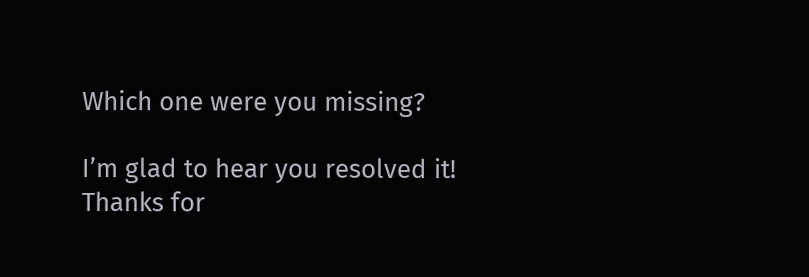Which one were you missing?

I’m glad to hear you resolved it! Thanks for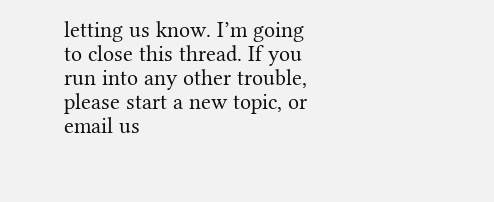letting us know. I’m going to close this thread. If you run into any other trouble, please start a new topic, or email us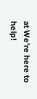at We’re here to help!